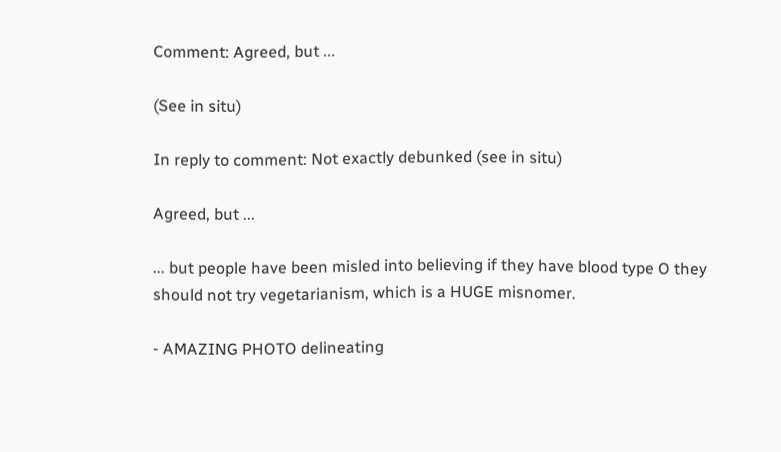Comment: Agreed, but ...

(See in situ)

In reply to comment: Not exactly debunked (see in situ)

Agreed, but ...

... but people have been misled into believing if they have blood type O they should not try vegetarianism, which is a HUGE misnomer.

- AMAZING PHOTO delineating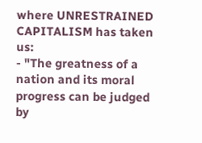where UNRESTRAINED CAPITALISM has taken us:
- "The greatness of a nation and its moral progress can be judged by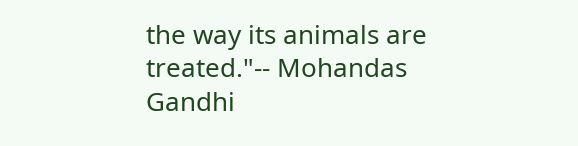the way its animals are treated."-- Mohandas Gandhi